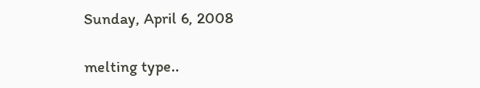Sunday, April 6, 2008

melting type..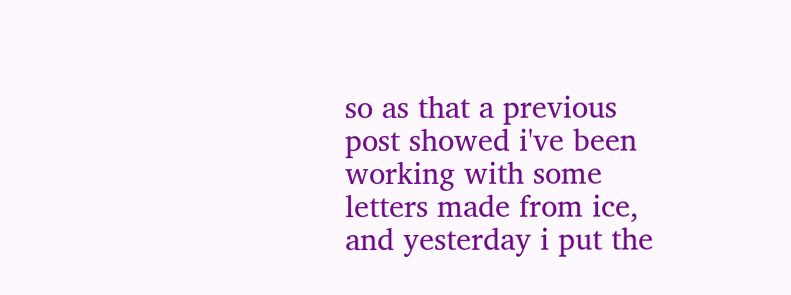so as that a previous post showed i've been working with some letters made from ice, and yesterday i put the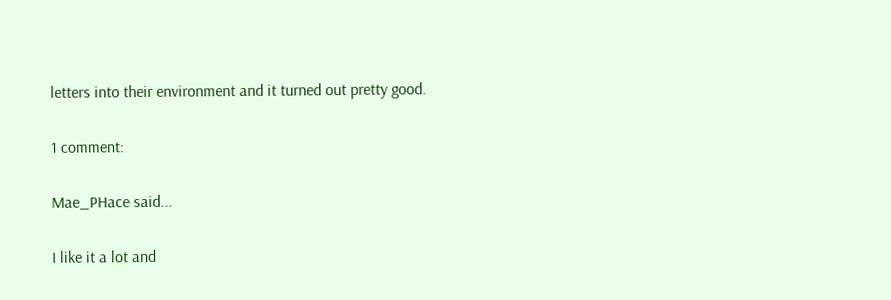letters into their environment and it turned out pretty good.

1 comment:

Mae_PHace said...

I like it a lot and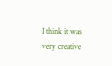I think it was very creative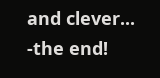and clever...
-the end!